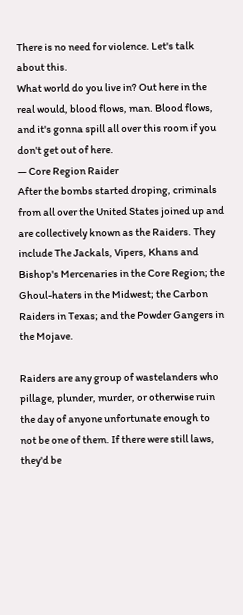There is no need for violence. Let's talk about this.
What world do you live in? Out here in the real would, blood flows, man. Blood flows, and it's gonna spill all over this room if you don't get out of here.
— Core Region Raider
After the bombs started droping, criminals from all over the United States joined up and are collectively known as the Raiders. They include The Jackals, Vipers, Khans and Bishop's Mercenaries in the Core Region; the Ghoul-haters in the Midwest; the Carbon Raiders in Texas; and the Powder Gangers in the Mojave.

Raiders are any group of wastelanders who pillage, plunder, murder, or otherwise ruin the day of anyone unfortunate enough to not be one of them. If there were still laws, they'd be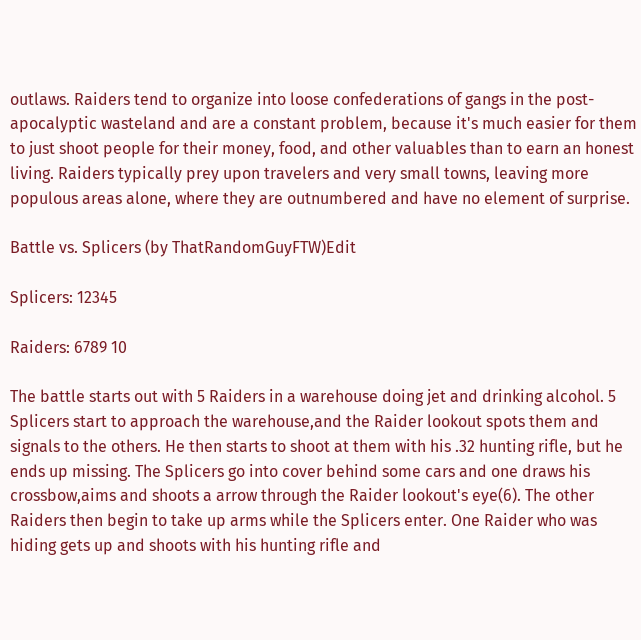outlaws. Raiders tend to organize into loose confederations of gangs in the post-apocalyptic wasteland and are a constant problem, because it's much easier for them to just shoot people for their money, food, and other valuables than to earn an honest living. Raiders typically prey upon travelers and very small towns, leaving more populous areas alone, where they are outnumbered and have no element of surprise.

Battle vs. Splicers (by ThatRandomGuyFTW)Edit

Splicers: 12345

Raiders: 6789 10

The battle starts out with 5 Raiders in a warehouse doing jet and drinking alcohol. 5 Splicers start to approach the warehouse,and the Raider lookout spots them and signals to the others. He then starts to shoot at them with his .32 hunting rifle, but he ends up missing. The Splicers go into cover behind some cars and one draws his crossbow,aims and shoots a arrow through the Raider lookout's eye(6). The other Raiders then begin to take up arms while the Splicers enter. One Raider who was hiding gets up and shoots with his hunting rifle and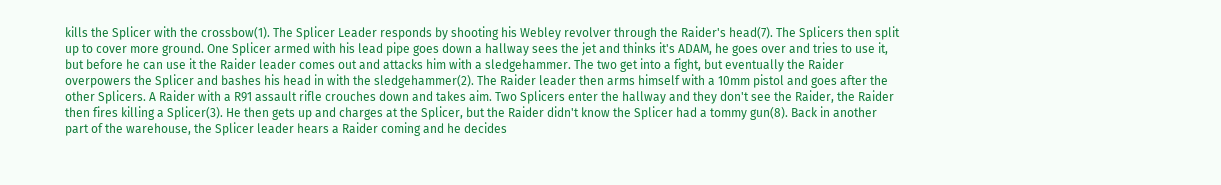kills the Splicer with the crossbow(1). The Splicer Leader responds by shooting his Webley revolver through the Raider's head(7). The Splicers then split up to cover more ground. One Splicer armed with his lead pipe goes down a hallway sees the jet and thinks it's ADAM, he goes over and tries to use it, but before he can use it the Raider leader comes out and attacks him with a sledgehammer. The two get into a fight, but eventually the Raider overpowers the Splicer and bashes his head in with the sledgehammer(2). The Raider leader then arms himself with a 10mm pistol and goes after the other Splicers. A Raider with a R91 assault rifle crouches down and takes aim. Two Splicers enter the hallway and they don't see the Raider, the Raider then fires killing a Splicer(3). He then gets up and charges at the Splicer, but the Raider didn't know the Splicer had a tommy gun(8). Back in another part of the warehouse, the Splicer leader hears a Raider coming and he decides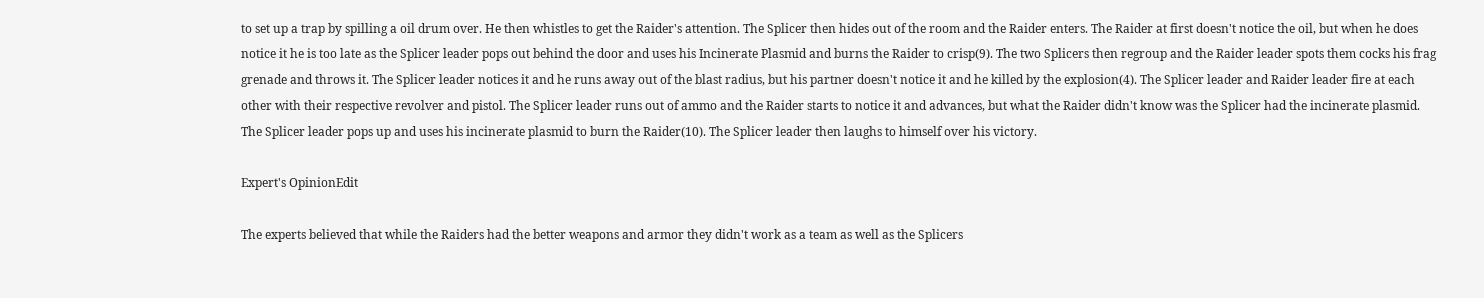to set up a trap by spilling a oil drum over. He then whistles to get the Raider's attention. The Splicer then hides out of the room and the Raider enters. The Raider at first doesn't notice the oil, but when he does notice it he is too late as the Splicer leader pops out behind the door and uses his Incinerate Plasmid and burns the Raider to crisp(9). The two Splicers then regroup and the Raider leader spots them cocks his frag grenade and throws it. The Splicer leader notices it and he runs away out of the blast radius, but his partner doesn't notice it and he killed by the explosion(4). The Splicer leader and Raider leader fire at each other with their respective revolver and pistol. The Splicer leader runs out of ammo and the Raider starts to notice it and advances, but what the Raider didn't know was the Splicer had the incinerate plasmid. The Splicer leader pops up and uses his incinerate plasmid to burn the Raider(10). The Splicer leader then laughs to himself over his victory.

Expert's OpinionEdit

The experts believed that while the Raiders had the better weapons and armor they didn't work as a team as well as the Splicers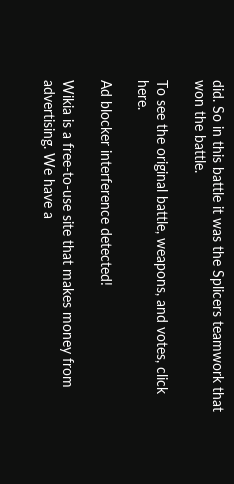did. So in this battle it was the Splicers teamwork that won the battle.

To see the original battle, weapons, and votes, click here.

Ad blocker interference detected!

Wikia is a free-to-use site that makes money from advertising. We have a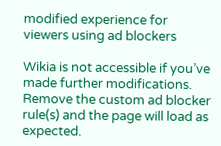modified experience for viewers using ad blockers

Wikia is not accessible if you’ve made further modifications. Remove the custom ad blocker rule(s) and the page will load as expected.